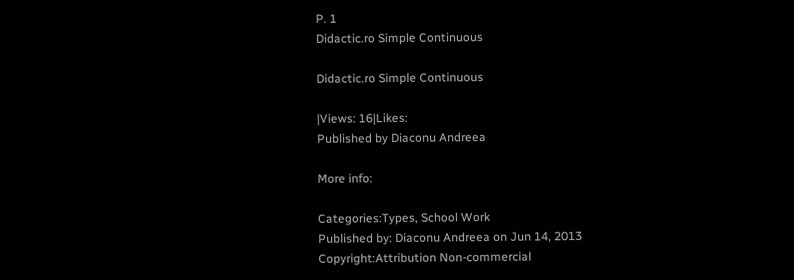P. 1
Didactic.ro Simple Continuous

Didactic.ro Simple Continuous

|Views: 16|Likes:
Published by Diaconu Andreea

More info:

Categories:Types, School Work
Published by: Diaconu Andreea on Jun 14, 2013
Copyright:Attribution Non-commercial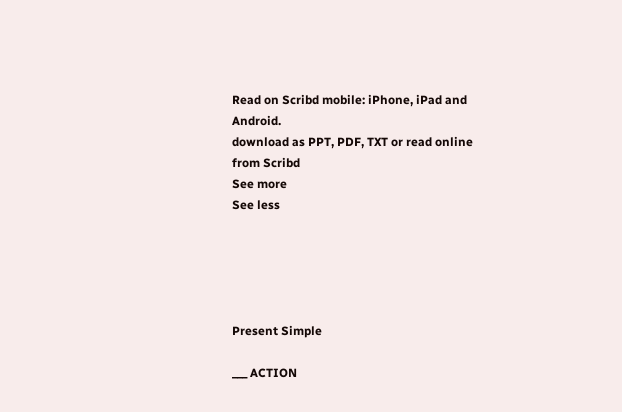Read on Scribd mobile: iPhone, iPad and Android.
download as PPT, PDF, TXT or read online from Scribd
See more
See less





Present Simple

___ ACTION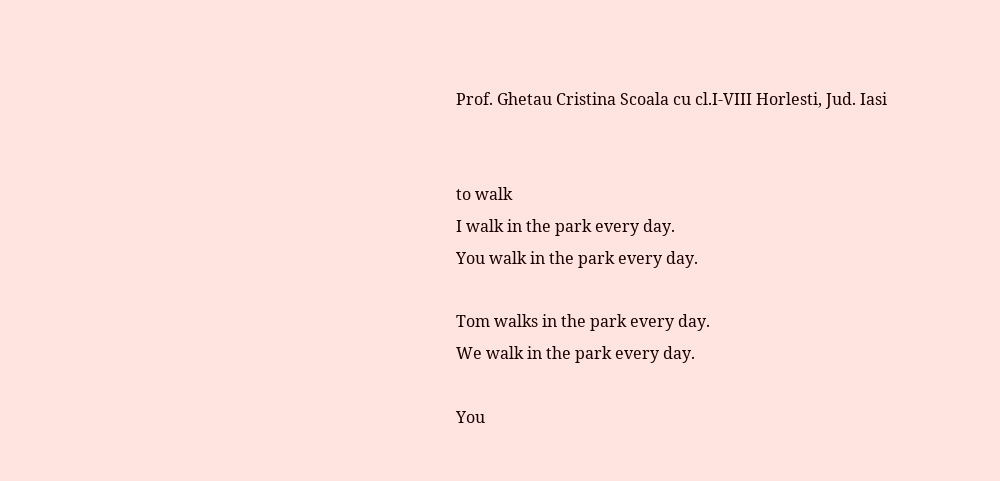Prof. Ghetau Cristina Scoala cu cl.I-VIII Horlesti, Jud. Iasi


to walk
I walk in the park every day.
You walk in the park every day.

Tom walks in the park every day.
We walk in the park every day.

You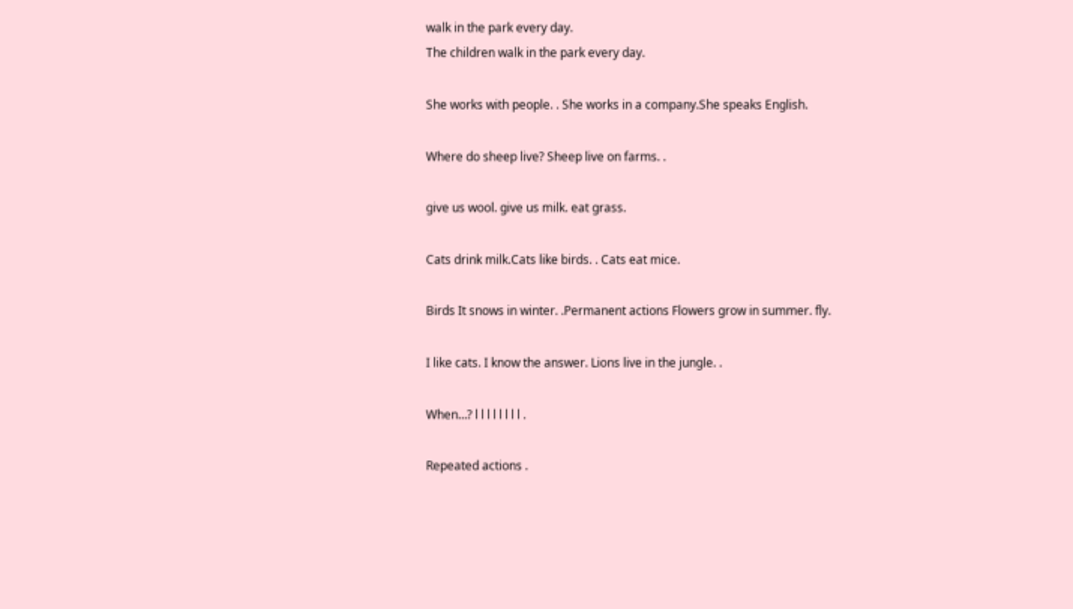walk in the park every day.
The children walk in the park every day.

She works with people. . She works in a company.She speaks English.

Where do sheep live? Sheep live on farms. .

give us wool. give us milk. eat grass.

Cats drink milk.Cats like birds. . Cats eat mice.

Birds It snows in winter. .Permanent actions Flowers grow in summer. fly.

I like cats. I know the answer. Lions live in the jungle. .

When…? l l l l l l l l .

Repeated actions .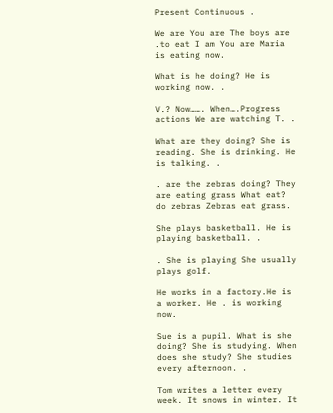Present Continuous .

We are You are The boys are .to eat I am You are Maria is eating now.

What is he doing? He is working now. .

V.? Now……. When….Progress actions We are watching T. .

What are they doing? She is reading. She is drinking. He is talking. .

. are the zebras doing? They are eating grass What eat? do zebras Zebras eat grass.

She plays basketball. He is playing basketball. .

. She is playing She usually plays golf.

He works in a factory.He is a worker. He . is working now.

Sue is a pupil. What is she doing? She is studying. When does she study? She studies every afternoon. .

Tom writes a letter every week. It snows in winter. It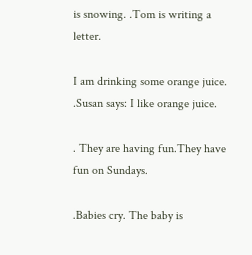is snowing. .Tom is writing a letter.

I am drinking some orange juice. .Susan says: I like orange juice.

. They are having fun.They have fun on Sundays.

.Babies cry. The baby is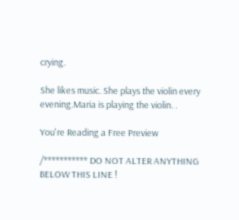crying.

She likes music. She plays the violin every evening.Maria is playing the violin. .

You're Reading a Free Preview

/*********** DO NOT ALTER ANYTHING BELOW THIS LINE !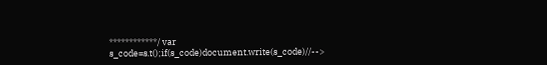************/ var s_code=s.t();if(s_code)document.write(s_code)//-->